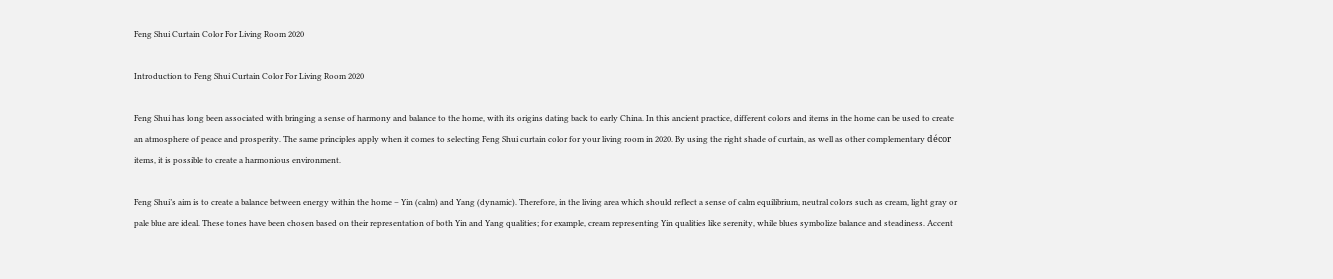Feng Shui Curtain Color For Living Room 2020

Introduction to Feng Shui Curtain Color For Living Room 2020

Feng Shui has long been associated with bringing a sense of harmony and balance to the home, with its origins dating back to early China. In this ancient practice, different colors and items in the home can be used to create an atmosphere of peace and prosperity. The same principles apply when it comes to selecting Feng Shui curtain color for your living room in 2020. By using the right shade of curtain, as well as other complementary décor items, it is possible to create a harmonious environment.

Feng Shui’s aim is to create a balance between energy within the home – Yin (calm) and Yang (dynamic). Therefore, in the living area which should reflect a sense of calm equilibrium, neutral colors such as cream, light gray or pale blue are ideal. These tones have been chosen based on their representation of both Yin and Yang qualities; for example, cream representing Yin qualities like serenity, while blues symbolize balance and steadiness. Accent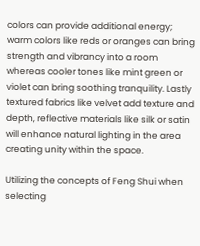colors can provide additional energy; warm colors like reds or oranges can bring strength and vibrancy into a room whereas cooler tones like mint green or violet can bring soothing tranquility. Lastly textured fabrics like velvet add texture and depth, reflective materials like silk or satin will enhance natural lighting in the area creating unity within the space.

Utilizing the concepts of Feng Shui when selecting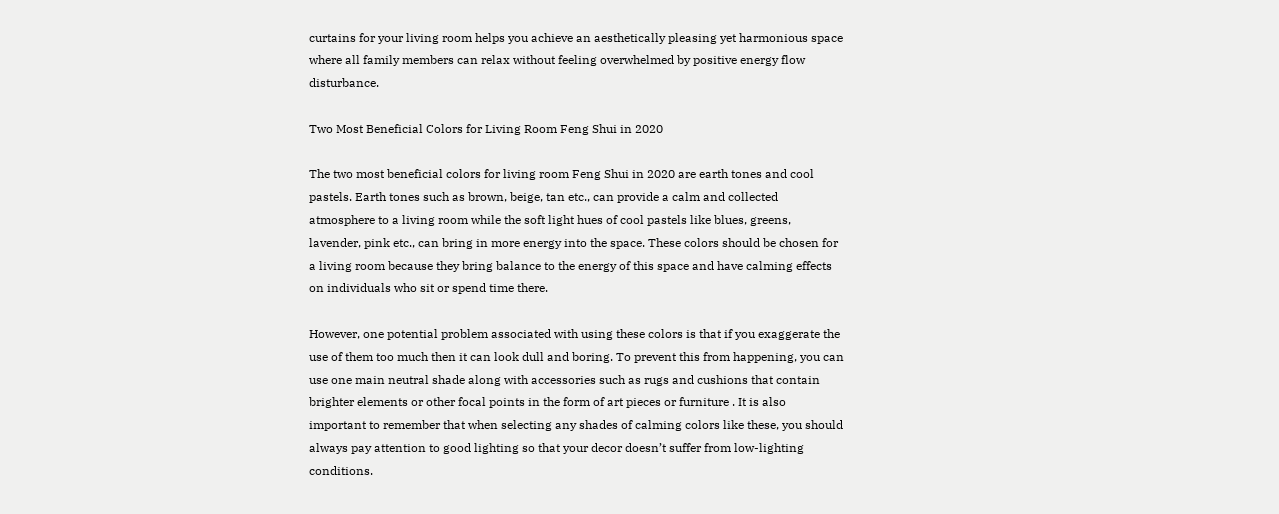curtains for your living room helps you achieve an aesthetically pleasing yet harmonious space where all family members can relax without feeling overwhelmed by positive energy flow disturbance.

Two Most Beneficial Colors for Living Room Feng Shui in 2020

The two most beneficial colors for living room Feng Shui in 2020 are earth tones and cool pastels. Earth tones such as brown, beige, tan etc., can provide a calm and collected atmosphere to a living room while the soft light hues of cool pastels like blues, greens, lavender, pink etc., can bring in more energy into the space. These colors should be chosen for a living room because they bring balance to the energy of this space and have calming effects on individuals who sit or spend time there.

However, one potential problem associated with using these colors is that if you exaggerate the use of them too much then it can look dull and boring. To prevent this from happening, you can use one main neutral shade along with accessories such as rugs and cushions that contain brighter elements or other focal points in the form of art pieces or furniture . It is also important to remember that when selecting any shades of calming colors like these, you should always pay attention to good lighting so that your decor doesn’t suffer from low-lighting conditions.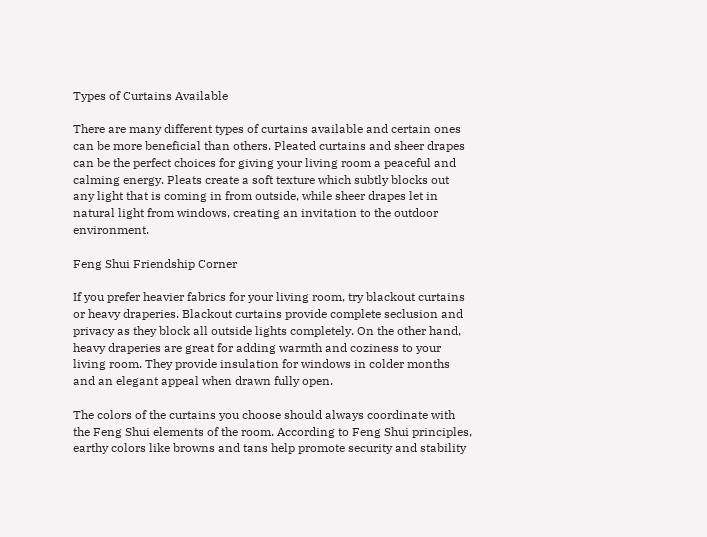Types of Curtains Available

There are many different types of curtains available and certain ones can be more beneficial than others. Pleated curtains and sheer drapes can be the perfect choices for giving your living room a peaceful and calming energy. Pleats create a soft texture which subtly blocks out any light that is coming in from outside, while sheer drapes let in natural light from windows, creating an invitation to the outdoor environment.

Feng Shui Friendship Corner

If you prefer heavier fabrics for your living room, try blackout curtains or heavy draperies. Blackout curtains provide complete seclusion and privacy as they block all outside lights completely. On the other hand, heavy draperies are great for adding warmth and coziness to your living room. They provide insulation for windows in colder months and an elegant appeal when drawn fully open.

The colors of the curtains you choose should always coordinate with the Feng Shui elements of the room. According to Feng Shui principles, earthy colors like browns and tans help promote security and stability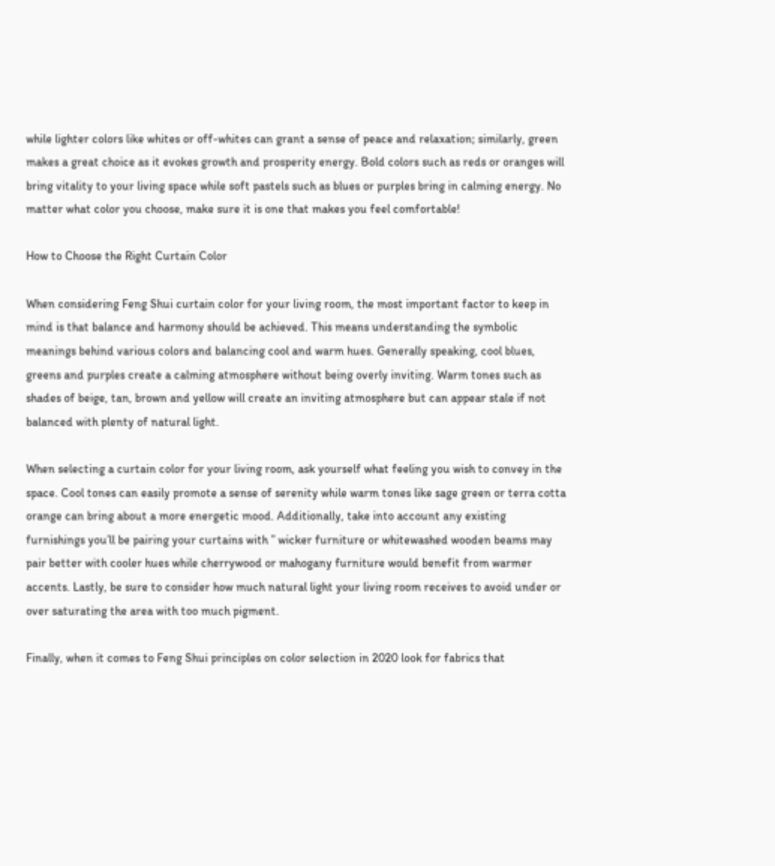while lighter colors like whites or off-whites can grant a sense of peace and relaxation; similarly, green makes a great choice as it evokes growth and prosperity energy. Bold colors such as reds or oranges will bring vitality to your living space while soft pastels such as blues or purples bring in calming energy. No matter what color you choose, make sure it is one that makes you feel comfortable!

How to Choose the Right Curtain Color

When considering Feng Shui curtain color for your living room, the most important factor to keep in mind is that balance and harmony should be achieved. This means understanding the symbolic meanings behind various colors and balancing cool and warm hues. Generally speaking, cool blues, greens and purples create a calming atmosphere without being overly inviting. Warm tones such as shades of beige, tan, brown and yellow will create an inviting atmosphere but can appear stale if not balanced with plenty of natural light.

When selecting a curtain color for your living room, ask yourself what feeling you wish to convey in the space. Cool tones can easily promote a sense of serenity while warm tones like sage green or terra cotta orange can bring about a more energetic mood. Additionally, take into account any existing furnishings you’ll be pairing your curtains with ” wicker furniture or whitewashed wooden beams may pair better with cooler hues while cherrywood or mahogany furniture would benefit from warmer accents. Lastly, be sure to consider how much natural light your living room receives to avoid under or over saturating the area with too much pigment.

Finally, when it comes to Feng Shui principles on color selection in 2020 look for fabrics that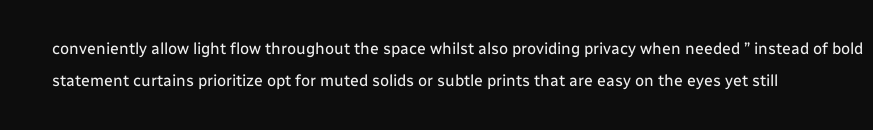conveniently allow light flow throughout the space whilst also providing privacy when needed ” instead of bold statement curtains prioritize opt for muted solids or subtle prints that are easy on the eyes yet still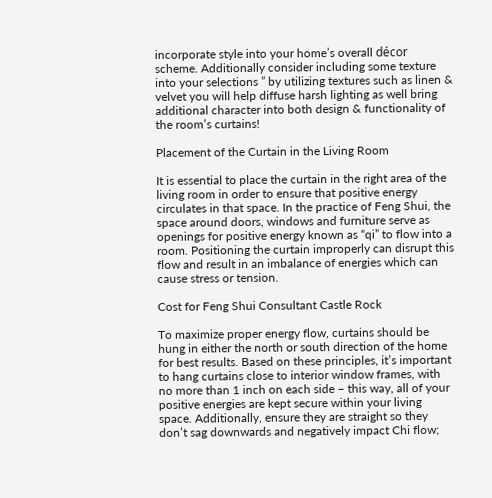incorporate style into your home’s overall décor scheme. Additionally consider including some texture into your selections ” by utilizing textures such as linen & velvet you will help diffuse harsh lighting as well bring additional character into both design & functionality of the room’s curtains!

Placement of the Curtain in the Living Room

It is essential to place the curtain in the right area of the living room in order to ensure that positive energy circulates in that space. In the practice of Feng Shui, the space around doors, windows and furniture serve as openings for positive energy known as “qi” to flow into a room. Positioning the curtain improperly can disrupt this flow and result in an imbalance of energies which can cause stress or tension.

Cost for Feng Shui Consultant Castle Rock

To maximize proper energy flow, curtains should be hung in either the north or south direction of the home for best results. Based on these principles, it’s important to hang curtains close to interior window frames, with no more than 1 inch on each side – this way, all of your positive energies are kept secure within your living space. Additionally, ensure they are straight so they don’t sag downwards and negatively impact Chi flow;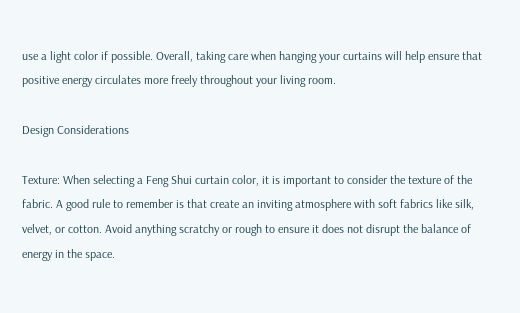use a light color if possible. Overall, taking care when hanging your curtains will help ensure that positive energy circulates more freely throughout your living room.

Design Considerations

Texture: When selecting a Feng Shui curtain color, it is important to consider the texture of the fabric. A good rule to remember is that create an inviting atmosphere with soft fabrics like silk, velvet, or cotton. Avoid anything scratchy or rough to ensure it does not disrupt the balance of energy in the space.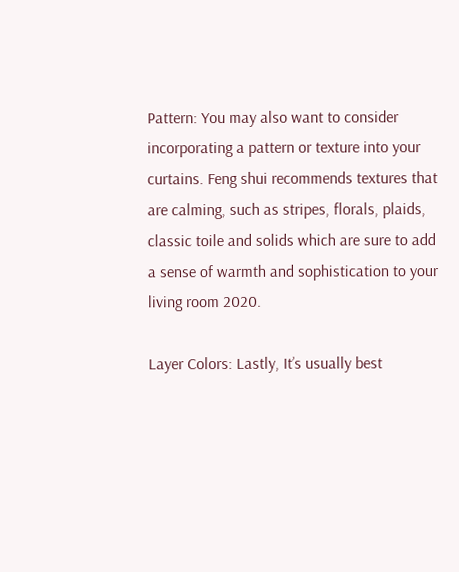Pattern: You may also want to consider incorporating a pattern or texture into your curtains. Feng shui recommends textures that are calming, such as stripes, florals, plaids, classic toile and solids which are sure to add a sense of warmth and sophistication to your living room 2020.

Layer Colors: Lastly, It’s usually best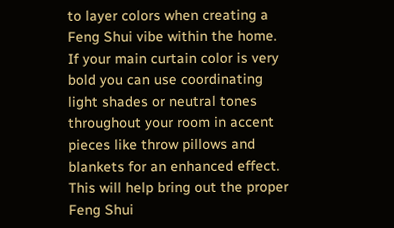to layer colors when creating a Feng Shui vibe within the home. If your main curtain color is very bold you can use coordinating light shades or neutral tones throughout your room in accent pieces like throw pillows and blankets for an enhanced effect. This will help bring out the proper Feng Shui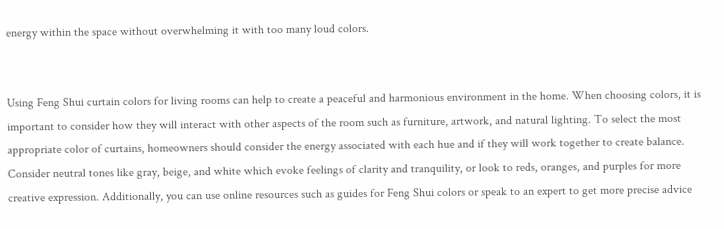energy within the space without overwhelming it with too many loud colors.


Using Feng Shui curtain colors for living rooms can help to create a peaceful and harmonious environment in the home. When choosing colors, it is important to consider how they will interact with other aspects of the room such as furniture, artwork, and natural lighting. To select the most appropriate color of curtains, homeowners should consider the energy associated with each hue and if they will work together to create balance. Consider neutral tones like gray, beige, and white which evoke feelings of clarity and tranquility, or look to reds, oranges, and purples for more creative expression. Additionally, you can use online resources such as guides for Feng Shui colors or speak to an expert to get more precise advice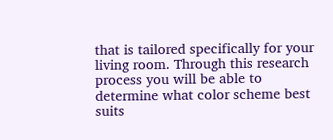that is tailored specifically for your living room. Through this research process you will be able to determine what color scheme best suits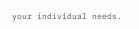your individual needs.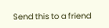Send this to a friend